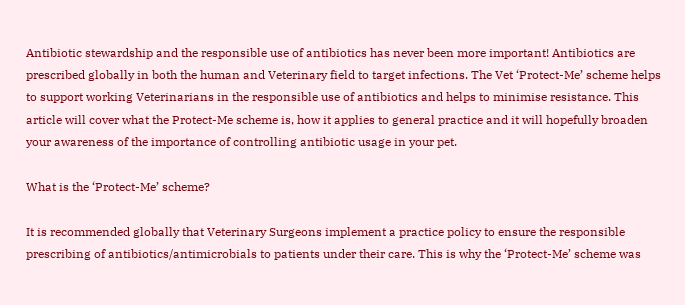Antibiotic stewardship and the responsible use of antibiotics has never been more important! Antibiotics are prescribed globally in both the human and Veterinary field to target infections. The Vet ‘Protect-Me’ scheme helps to support working Veterinarians in the responsible use of antibiotics and helps to minimise resistance. This article will cover what the Protect-Me scheme is, how it applies to general practice and it will hopefully broaden your awareness of the importance of controlling antibiotic usage in your pet.

What is the ‘Protect-Me’ scheme?

It is recommended globally that Veterinary Surgeons implement a practice policy to ensure the responsible prescribing of antibiotics/antimicrobials to patients under their care. This is why the ‘Protect-Me’ scheme was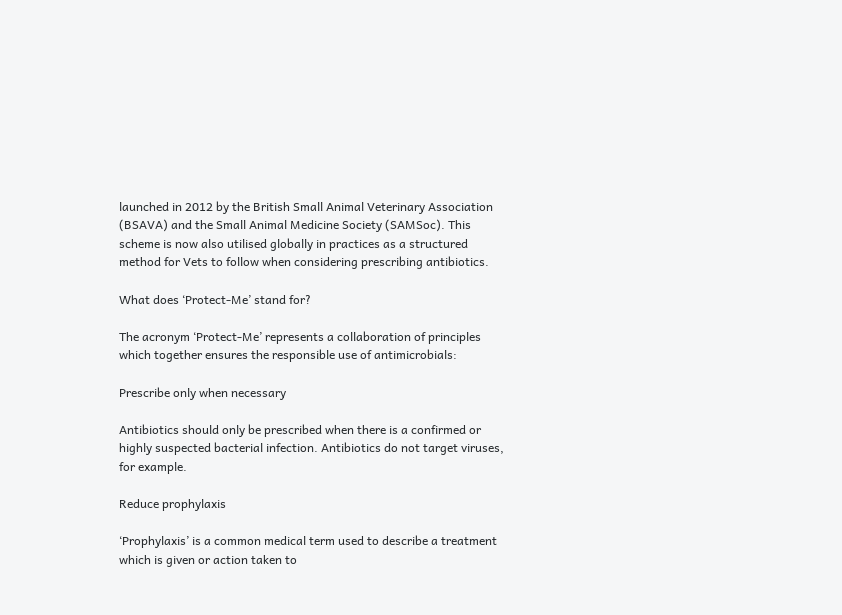launched in 2012 by the British Small Animal Veterinary Association (BSAVA) and the Small Animal Medicine Society (SAMSoc). This scheme is now also utilised globally in practices as a structured method for Vets to follow when considering prescribing antibiotics.

What does ‘Protect-Me’ stand for?

The acronym ‘Protect-Me’ represents a collaboration of principles which together ensures the responsible use of antimicrobials:

Prescribe only when necessary

Antibiotics should only be prescribed when there is a confirmed or highly suspected bacterial infection. Antibiotics do not target viruses, for example.

Reduce prophylaxis

‘Prophylaxis’ is a common medical term used to describe a treatment which is given or action taken to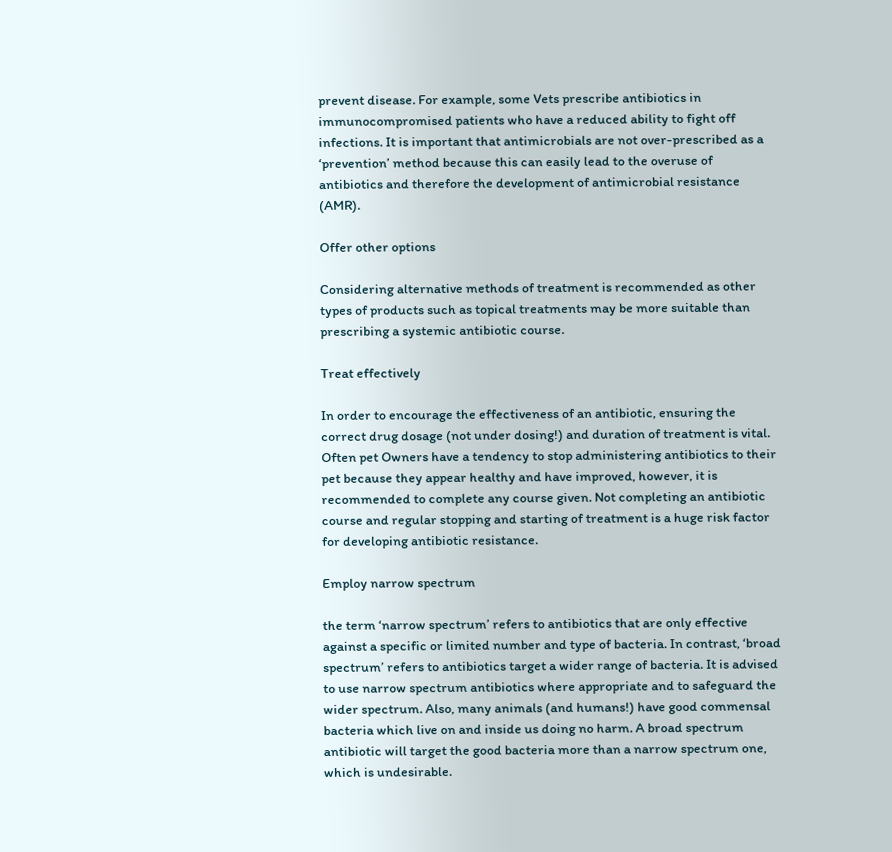prevent disease. For example, some Vets prescribe antibiotics in immunocompromised patients who have a reduced ability to fight off infections. It is important that antimicrobials are not over-prescribed as a ‘prevention’ method because this can easily lead to the overuse of antibiotics and therefore the development of antimicrobial resistance (AMR).

Offer other options

Considering alternative methods of treatment is recommended as other types of products such as topical treatments may be more suitable than prescribing a systemic antibiotic course.

Treat effectively

In order to encourage the effectiveness of an antibiotic, ensuring the correct drug dosage (not under dosing!) and duration of treatment is vital. Often pet Owners have a tendency to stop administering antibiotics to their pet because they appear healthy and have improved, however, it is recommended to complete any course given. Not completing an antibiotic course and regular stopping and starting of treatment is a huge risk factor for developing antibiotic resistance.

Employ narrow spectrum

the term ‘narrow spectrum’ refers to antibiotics that are only effective against a specific or limited number and type of bacteria. In contrast, ‘broad spectrum’ refers to antibiotics target a wider range of bacteria. It is advised to use narrow spectrum antibiotics where appropriate and to safeguard the wider spectrum. Also, many animals (and humans!) have good commensal bacteria which live on and inside us doing no harm. A broad spectrum antibiotic will target the good bacteria more than a narrow spectrum one, which is undesirable.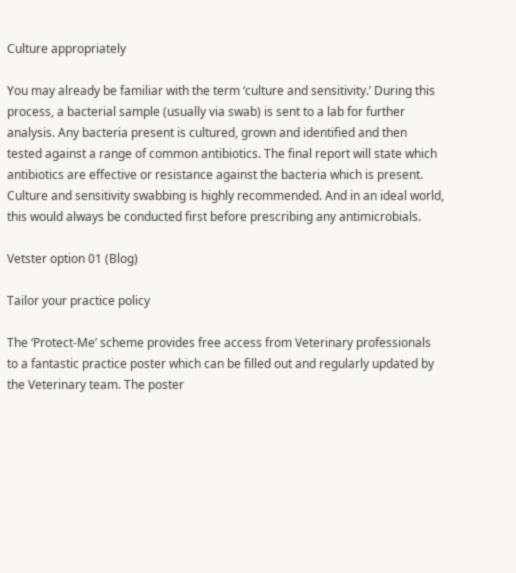Culture appropriately

You may already be familiar with the term ‘culture and sensitivity.’ During this process, a bacterial sample (usually via swab) is sent to a lab for further analysis. Any bacteria present is cultured, grown and identified and then tested against a range of common antibiotics. The final report will state which antibiotics are effective or resistance against the bacteria which is present. Culture and sensitivity swabbing is highly recommended. And in an ideal world, this would always be conducted first before prescribing any antimicrobials.

Vetster option 01 (Blog)

Tailor your practice policy

The ‘Protect-Me’ scheme provides free access from Veterinary professionals to a fantastic practice poster which can be filled out and regularly updated by the Veterinary team. The poster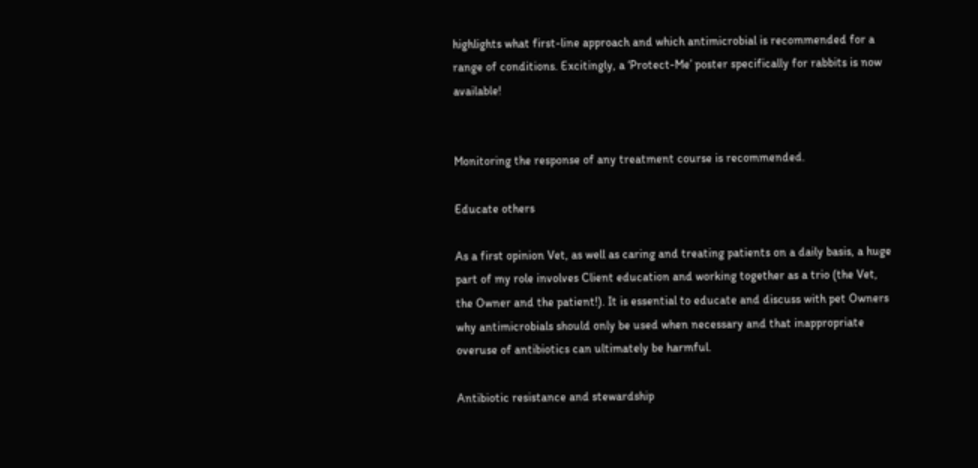highlights what first-line approach and which antimicrobial is recommended for a range of conditions. Excitingly, a ‘Protect-Me’ poster specifically for rabbits is now available!


Monitoring the response of any treatment course is recommended.

Educate others

As a first opinion Vet, as well as caring and treating patients on a daily basis, a huge part of my role involves Client education and working together as a trio (the Vet, the Owner and the patient!). It is essential to educate and discuss with pet Owners why antimicrobials should only be used when necessary and that inappropriate overuse of antibiotics can ultimately be harmful.

Antibiotic resistance and stewardship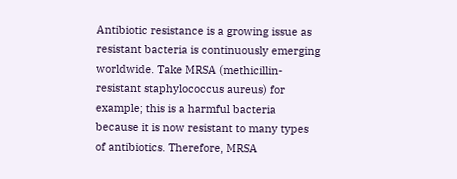Antibiotic resistance is a growing issue as resistant bacteria is continuously emerging worldwide. Take MRSA (methicillin-resistant staphylococcus aureus) for example; this is a harmful bacteria because it is now resistant to many types of antibiotics. Therefore, MRSA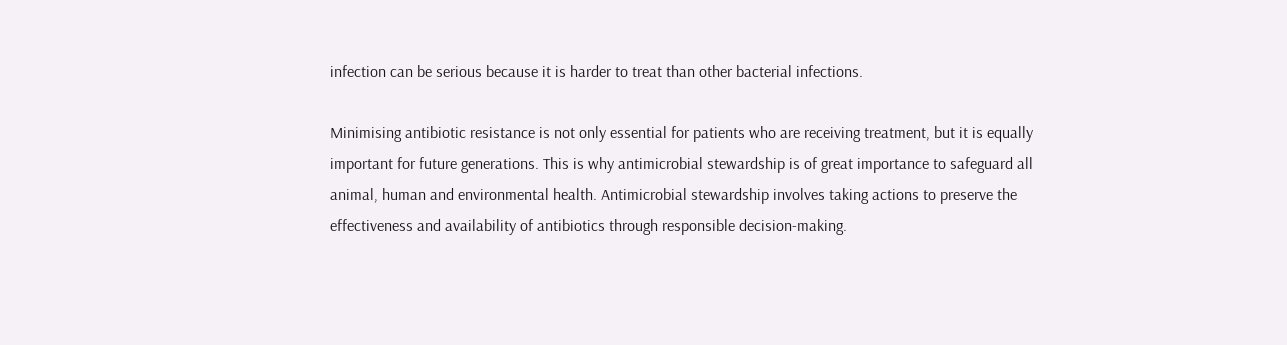infection can be serious because it is harder to treat than other bacterial infections.

Minimising antibiotic resistance is not only essential for patients who are receiving treatment, but it is equally important for future generations. This is why antimicrobial stewardship is of great importance to safeguard all animal, human and environmental health. Antimicrobial stewardship involves taking actions to preserve the effectiveness and availability of antibiotics through responsible decision-making.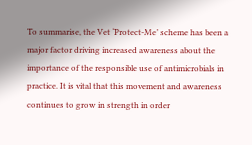To summarise, the Vet ‘Protect-Me’ scheme has been a major factor driving increased awareness about the importance of the responsible use of antimicrobials in practice. It is vital that this movement and awareness continues to grow in strength in order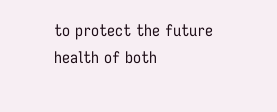to protect the future health of both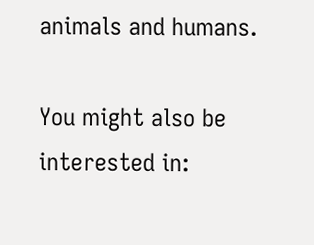animals and humans.

You might also be interested in: